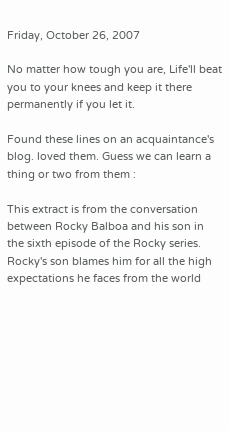Friday, October 26, 2007

No matter how tough you are, Life'll beat you to your knees and keep it there permanently if you let it.

Found these lines on an acquaintance's blog. loved them. Guess we can learn a thing or two from them :

This extract is from the conversation between Rocky Balboa and his son in the sixth episode of the Rocky series. Rocky's son blames him for all the high expectations he faces from the world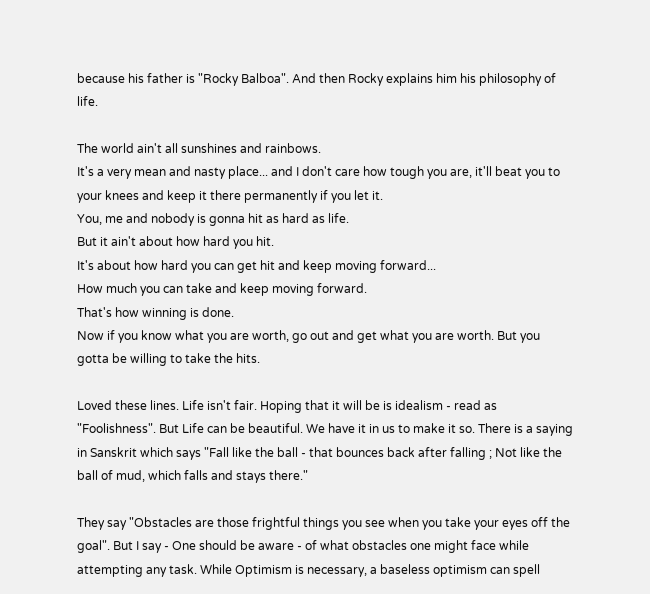because his father is "Rocky Balboa". And then Rocky explains him his philosophy of life.

The world ain't all sunshines and rainbows.
It's a very mean and nasty place... and I don't care how tough you are, it'll beat you to your knees and keep it there permanently if you let it.
You, me and nobody is gonna hit as hard as life.
But it ain't about how hard you hit.
It's about how hard you can get hit and keep moving forward...
How much you can take and keep moving forward.
That's how winning is done.
Now if you know what you are worth, go out and get what you are worth. But you gotta be willing to take the hits.

Loved these lines. Life isn't fair. Hoping that it will be is idealism - read as "Foolishness". But Life can be beautiful. We have it in us to make it so. There is a saying in Sanskrit which says "Fall like the ball - that bounces back after falling ; Not like the ball of mud, which falls and stays there."

They say "Obstacles are those frightful things you see when you take your eyes off the goal". But I say - One should be aware - of what obstacles one might face while attempting any task. While Optimism is necessary, a baseless optimism can spell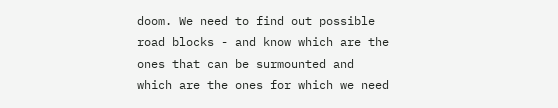doom. We need to find out possible road blocks - and know which are the ones that can be surmounted and which are the ones for which we need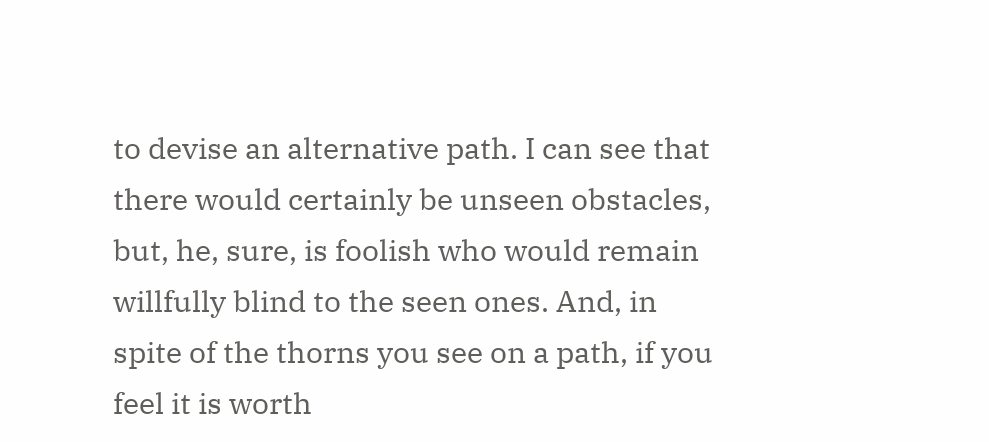to devise an alternative path. I can see that there would certainly be unseen obstacles, but, he, sure, is foolish who would remain willfully blind to the seen ones. And, in spite of the thorns you see on a path, if you feel it is worth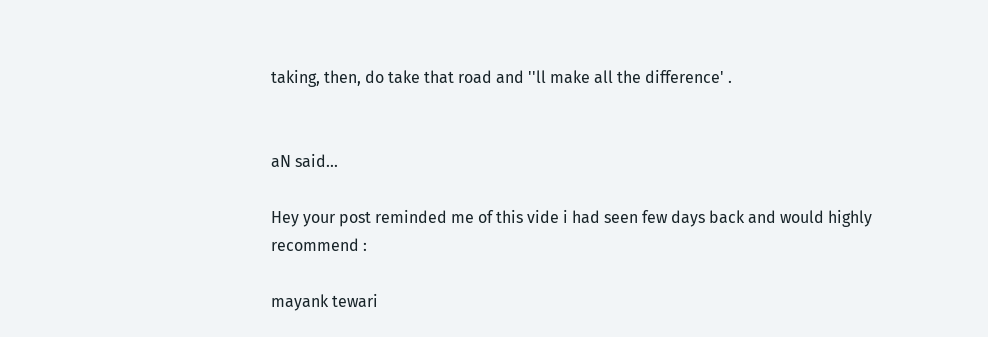taking, then, do take that road and ''ll make all the difference' .


aN said...

Hey your post reminded me of this vide i had seen few days back and would highly recommend :

mayank tewari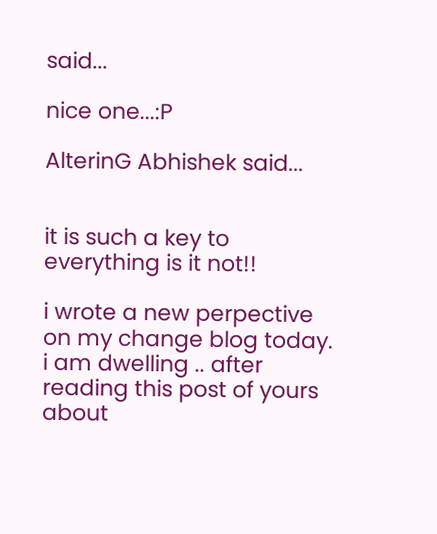said...

nice one...:P

AlterinG Abhishek said...


it is such a key to everything is it not!!

i wrote a new perpective on my change blog today.
i am dwelling .. after reading this post of yours about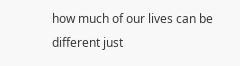how much of our lives can be different just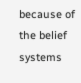because of the belief systems